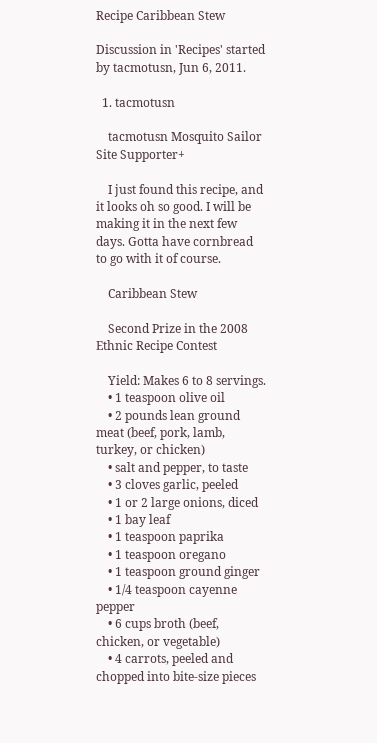Recipe Caribbean Stew

Discussion in 'Recipes' started by tacmotusn, Jun 6, 2011.

  1. tacmotusn

    tacmotusn Mosquito Sailor Site Supporter+

    I just found this recipe, and it looks oh so good. I will be making it in the next few days. Gotta have cornbread to go with it of course.

    Caribbean Stew

    Second Prize in the 2008 Ethnic Recipe Contest

    Yield: Makes 6 to 8 servings.
    • 1 teaspoon olive oil
    • 2 pounds lean ground meat (beef, pork, lamb, turkey, or chicken)
    • salt and pepper, to taste
    • 3 cloves garlic, peeled
    • 1 or 2 large onions, diced
    • 1 bay leaf
    • 1 teaspoon paprika
    • 1 teaspoon oregano
    • 1 teaspoon ground ginger
    • 1/4 teaspoon cayenne pepper
    • 6 cups broth (beef, chicken, or vegetable)
    • 4 carrots, peeled and chopped into bite-size pieces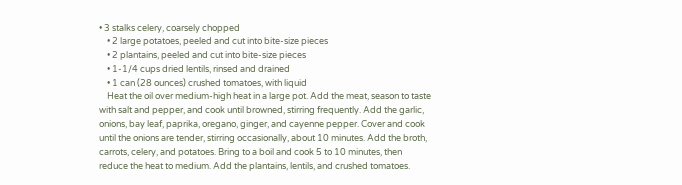• 3 stalks celery, coarsely chopped
    • 2 large potatoes, peeled and cut into bite-size pieces
    • 2 plantains, peeled and cut into bite-size pieces
    • 1-1/4 cups dried lentils, rinsed and drained
    • 1 can (28 ounces) crushed tomatoes, with liquid
    Heat the oil over medium-high heat in a large pot. Add the meat, season to taste with salt and pepper, and cook until browned, stirring frequently. Add the garlic, onions, bay leaf, paprika, oregano, ginger, and cayenne pepper. Cover and cook until the onions are tender, stirring occasionally, about 10 minutes. Add the broth, carrots, celery, and potatoes. Bring to a boil and cook 5 to 10 minutes, then reduce the heat to medium. Add the plantains, lentils, and crushed tomatoes.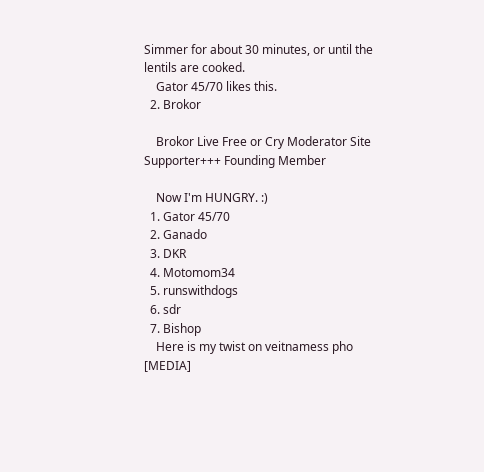Simmer for about 30 minutes, or until the lentils are cooked.
    Gator 45/70 likes this.
  2. Brokor

    Brokor Live Free or Cry Moderator Site Supporter+++ Founding Member

    Now I'm HUNGRY. :)
  1. Gator 45/70
  2. Ganado
  3. DKR
  4. Motomom34
  5. runswithdogs
  6. sdr
  7. Bishop
    Here is my twist on veitnamess pho [MEDIA]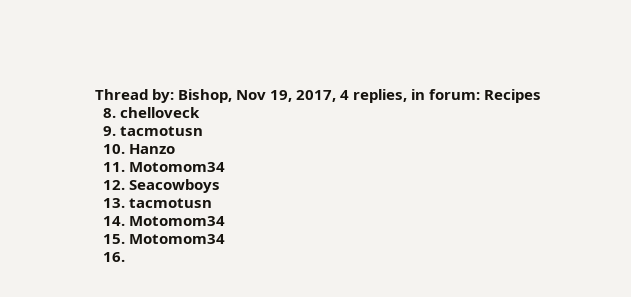Thread by: Bishop, Nov 19, 2017, 4 replies, in forum: Recipes
  8. chelloveck
  9. tacmotusn
  10. Hanzo
  11. Motomom34
  12. Seacowboys
  13. tacmotusn
  14. Motomom34
  15. Motomom34
  16.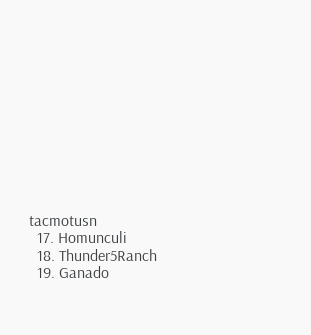tacmotusn
  17. Homunculi
  18. Thunder5Ranch
  19. Ganado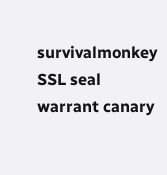survivalmonkey SSL seal warrant canary